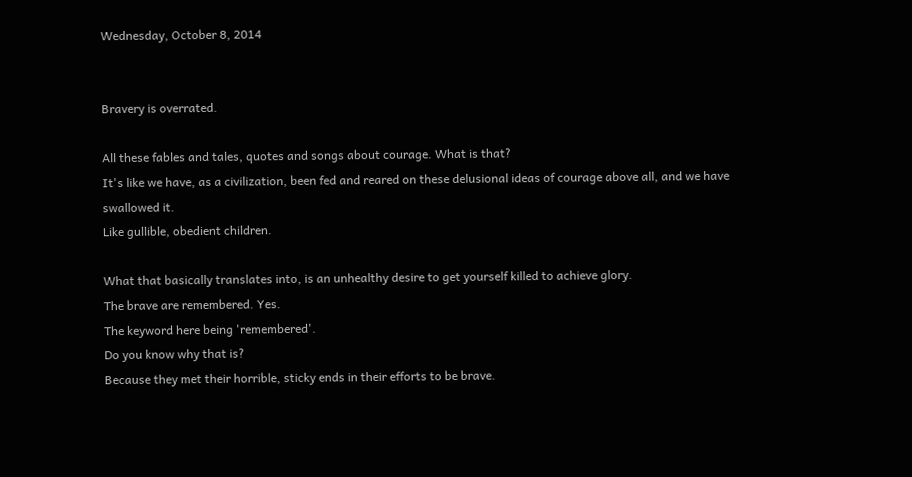Wednesday, October 8, 2014


Bravery is overrated.

All these fables and tales, quotes and songs about courage. What is that?
It's like we have, as a civilization, been fed and reared on these delusional ideas of courage above all, and we have swallowed it.
Like gullible, obedient children.

What that basically translates into, is an unhealthy desire to get yourself killed to achieve glory.
The brave are remembered. Yes.
The keyword here being 'remembered'.
Do you know why that is?
Because they met their horrible, sticky ends in their efforts to be brave.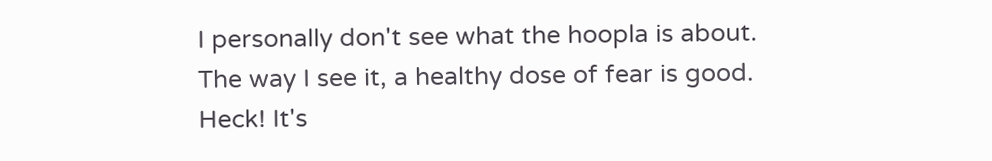I personally don't see what the hoopla is about.
The way I see it, a healthy dose of fear is good.
Heck! It's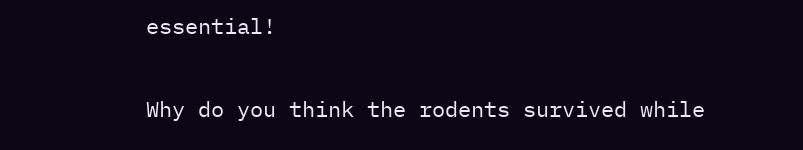essential!

Why do you think the rodents survived while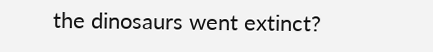the dinosaurs went extinct?